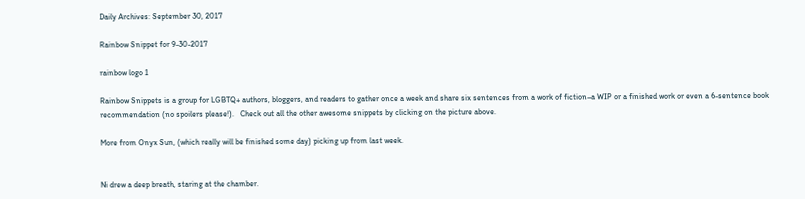Daily Archives: September 30, 2017

Rainbow Snippet for 9-30-2017

rainbow logo 1

Rainbow Snippets is a group for LGBTQ+ authors, bloggers, and readers to gather once a week and share six sentences from a work of fiction–a WIP or a finished work or even a 6-sentence book recommendation (no spoilers please!).   Check out all the other awesome snippets by clicking on the picture above.

More from Onyx Sun, (which really will be finished some day) picking up from last week.


Ni drew a deep breath, staring at the chamber.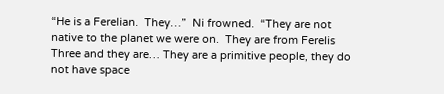“He is a Ferelian.  They…”  Ni frowned.  “They are not native to the planet we were on.  They are from Ferelis Three and they are… They are a primitive people, they do not have space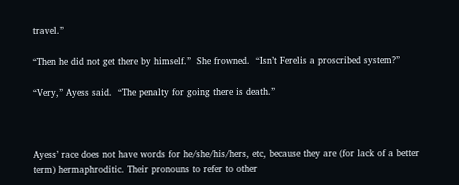travel.”

“Then he did not get there by himself.”  She frowned.  “Isn’t Ferelis a proscribed system?”

“Very,” Ayess said.  “The penalty for going there is death.”



Ayess’ race does not have words for he/she/his/hers, etc, because they are (for lack of a better term) hermaphroditic. Their pronouns to refer to other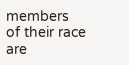members of their race are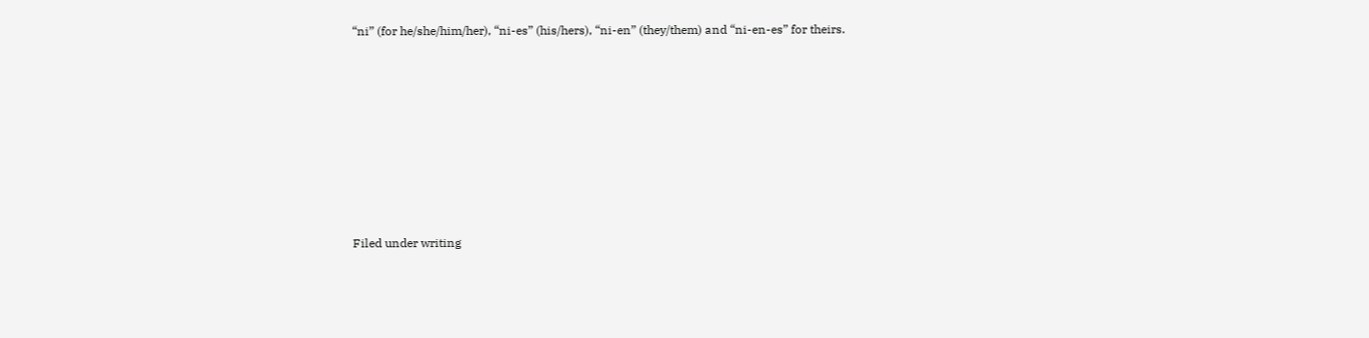“ni” (for he/she/him/her), “ni-es” (his/hers), “ni-en” (they/them) and “ni-en-es” for theirs.








Filed under writing